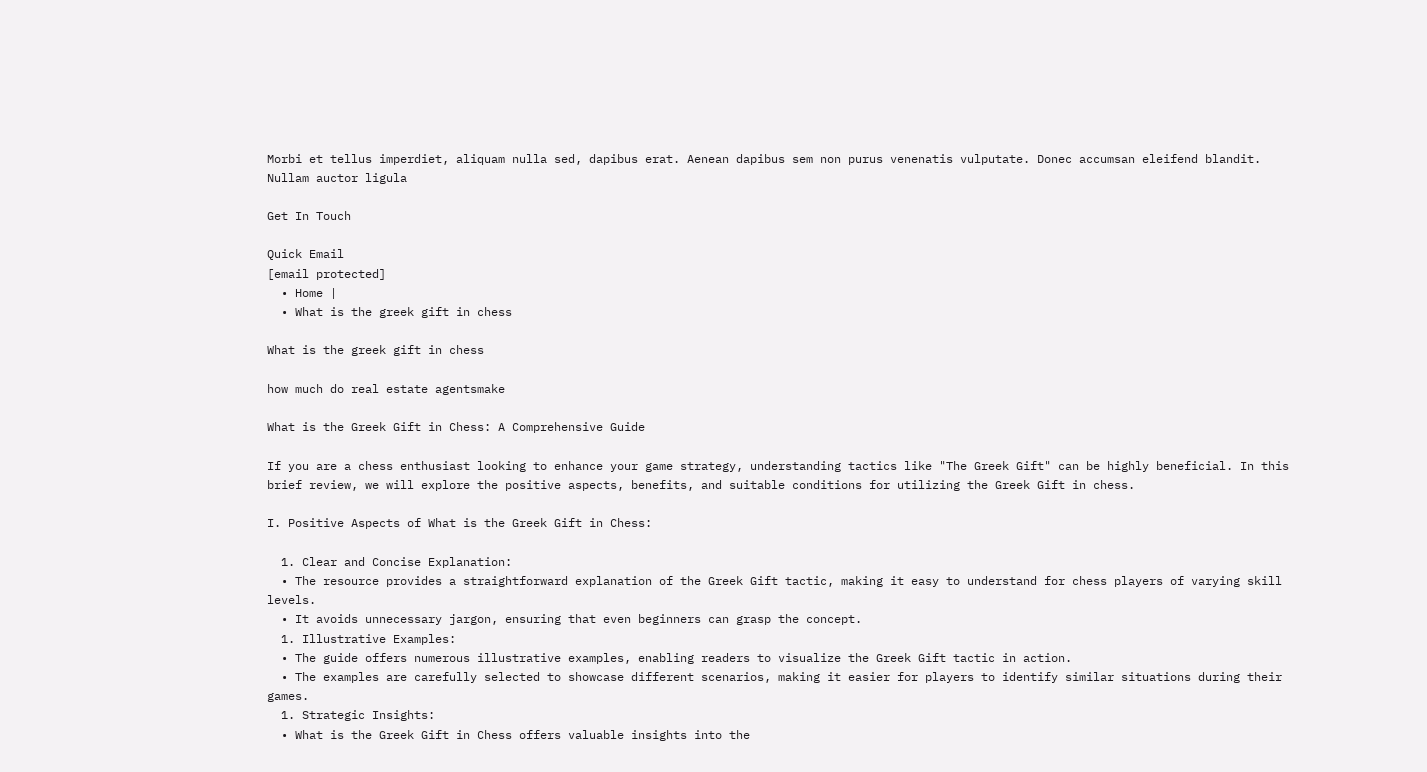Morbi et tellus imperdiet, aliquam nulla sed, dapibus erat. Aenean dapibus sem non purus venenatis vulputate. Donec accumsan eleifend blandit. Nullam auctor ligula

Get In Touch

Quick Email
[email protected]
  • Home |
  • What is the greek gift in chess

What is the greek gift in chess

how much do real estate agentsmake

What is the Greek Gift in Chess: A Comprehensive Guide

If you are a chess enthusiast looking to enhance your game strategy, understanding tactics like "The Greek Gift" can be highly beneficial. In this brief review, we will explore the positive aspects, benefits, and suitable conditions for utilizing the Greek Gift in chess.

I. Positive Aspects of What is the Greek Gift in Chess:

  1. Clear and Concise Explanation:
  • The resource provides a straightforward explanation of the Greek Gift tactic, making it easy to understand for chess players of varying skill levels.
  • It avoids unnecessary jargon, ensuring that even beginners can grasp the concept.
  1. Illustrative Examples:
  • The guide offers numerous illustrative examples, enabling readers to visualize the Greek Gift tactic in action.
  • The examples are carefully selected to showcase different scenarios, making it easier for players to identify similar situations during their games.
  1. Strategic Insights:
  • What is the Greek Gift in Chess offers valuable insights into the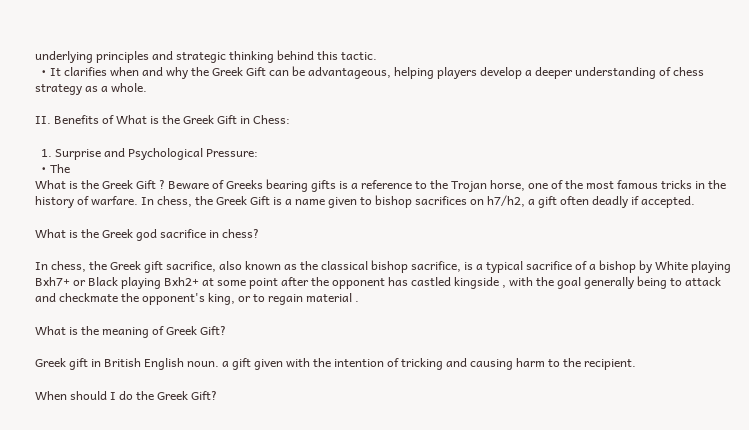underlying principles and strategic thinking behind this tactic.
  • It clarifies when and why the Greek Gift can be advantageous, helping players develop a deeper understanding of chess strategy as a whole.

II. Benefits of What is the Greek Gift in Chess:

  1. Surprise and Psychological Pressure:
  • The
What is the Greek Gift ? Beware of Greeks bearing gifts is a reference to the Trojan horse, one of the most famous tricks in the history of warfare. In chess, the Greek Gift is a name given to bishop sacrifices on h7/h2, a gift often deadly if accepted.

What is the Greek god sacrifice in chess?

In chess, the Greek gift sacrifice, also known as the classical bishop sacrifice, is a typical sacrifice of a bishop by White playing Bxh7+ or Black playing Bxh2+ at some point after the opponent has castled kingside , with the goal generally being to attack and checkmate the opponent's king, or to regain material .

What is the meaning of Greek Gift?

Greek gift in British English noun. a gift given with the intention of tricking and causing harm to the recipient.

When should I do the Greek Gift?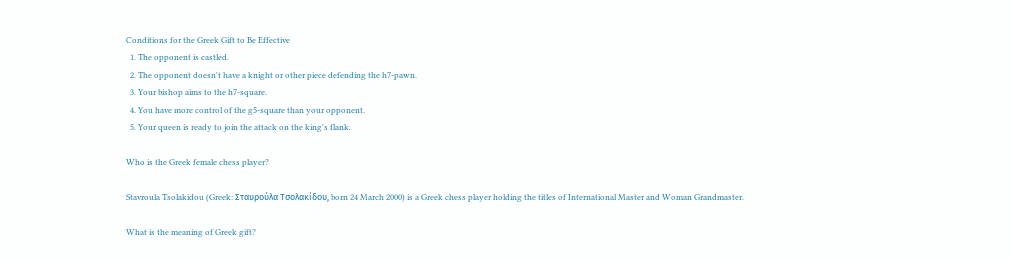Conditions for the Greek Gift to Be Effective
  1. The opponent is castled.
  2. The opponent doesn't have a knight or other piece defending the h7-pawn.
  3. Your bishop aims to the h7-square.
  4. You have more control of the g5-square than your opponent.
  5. Your queen is ready to join the attack on the king's flank.

Who is the Greek female chess player?

Stavroula Tsolakidou (Greek: Σταυρούλα Τσολακίδου, born 24 March 2000) is a Greek chess player holding the titles of International Master and Woman Grandmaster.

What is the meaning of Greek gift?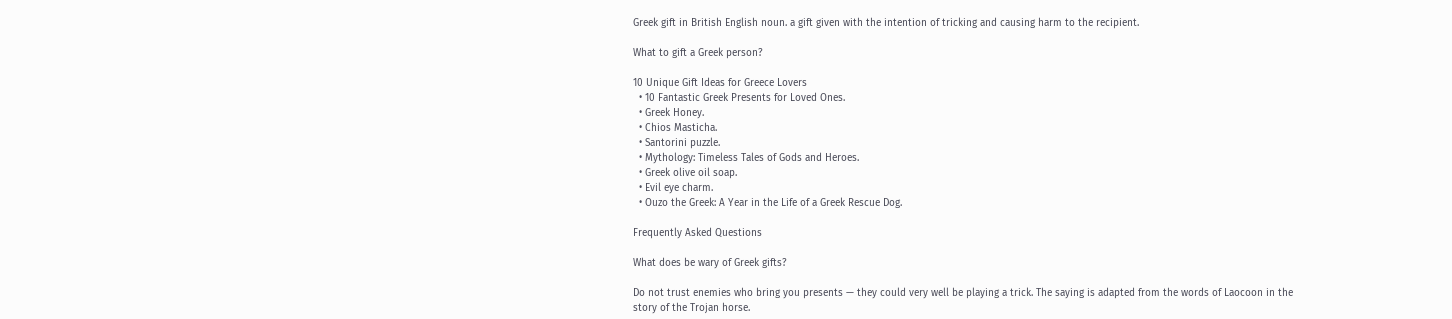Greek gift in British English noun. a gift given with the intention of tricking and causing harm to the recipient.

What to gift a Greek person?

10 Unique Gift Ideas for Greece Lovers
  • 10 Fantastic Greek Presents for Loved Ones.
  • Greek Honey.
  • Chios Masticha.
  • Santorini puzzle.
  • Mythology: Timeless Tales of Gods and Heroes.
  • Greek olive oil soap.
  • Evil eye charm.
  • Ouzo the Greek: A Year in the Life of a Greek Rescue Dog.

Frequently Asked Questions

What does be wary of Greek gifts?

Do not trust enemies who bring you presents — they could very well be playing a trick. The saying is adapted from the words of Laocoon in the story of the Trojan horse.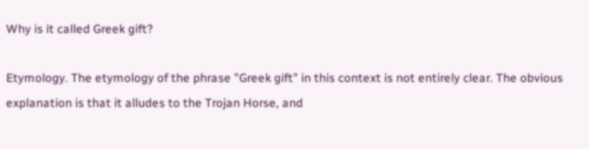Why is it called Greek gift?

Etymology. The etymology of the phrase "Greek gift" in this context is not entirely clear. The obvious explanation is that it alludes to the Trojan Horse, and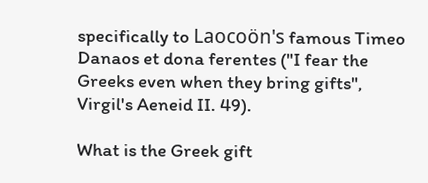specifically to Laocoön's famous Timeo Danaos et dona ferentes ("I fear the Greeks even when they bring gifts", Virgil's Aeneid II. 49).

What is the Greek gift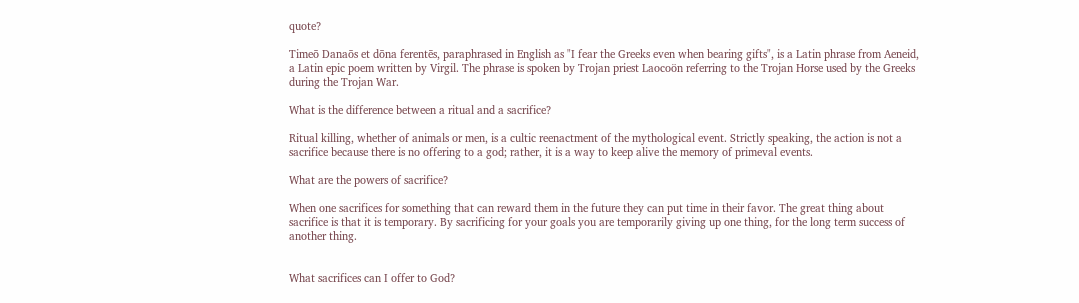quote?

Timeō Danaōs et dōna ferentēs, paraphrased in English as "I fear the Greeks even when bearing gifts", is a Latin phrase from Aeneid, a Latin epic poem written by Virgil. The phrase is spoken by Trojan priest Laocoön referring to the Trojan Horse used by the Greeks during the Trojan War.

What is the difference between a ritual and a sacrifice?

Ritual killing, whether of animals or men, is a cultic reenactment of the mythological event. Strictly speaking, the action is not a sacrifice because there is no offering to a god; rather, it is a way to keep alive the memory of primeval events.

What are the powers of sacrifice?

When one sacrifices for something that can reward them in the future they can put time in their favor. The great thing about sacrifice is that it is temporary. By sacrificing for your goals you are temporarily giving up one thing, for the long term success of another thing.


What sacrifices can I offer to God?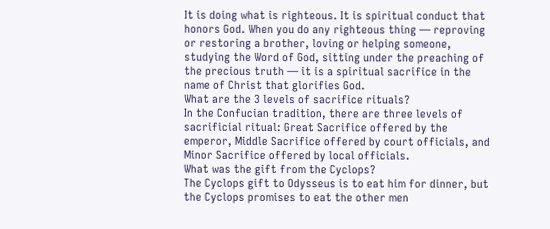It is doing what is righteous. It is spiritual conduct that honors God. When you do any righteous thing — reproving or restoring a brother, loving or helping someone, studying the Word of God, sitting under the preaching of the precious truth — it is a spiritual sacrifice in the name of Christ that glorifies God.
What are the 3 levels of sacrifice rituals?
In the Confucian tradition, there are three levels of sacrificial ritual: Great Sacrifice offered by the emperor, Middle Sacrifice offered by court officials, and Minor Sacrifice offered by local officials.
What was the gift from the Cyclops?
The Cyclops gift to Odysseus is to eat him for dinner, but the Cyclops promises to eat the other men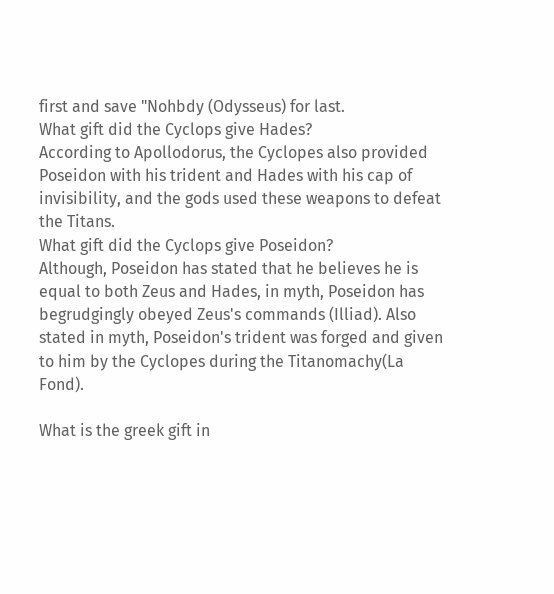first and save "Nohbdy (Odysseus) for last.
What gift did the Cyclops give Hades?
According to Apollodorus, the Cyclopes also provided Poseidon with his trident and Hades with his cap of invisibility, and the gods used these weapons to defeat the Titans.
What gift did the Cyclops give Poseidon?
Although, Poseidon has stated that he believes he is equal to both Zeus and Hades, in myth, Poseidon has begrudgingly obeyed Zeus's commands (Illiad). Also stated in myth, Poseidon's trident was forged and given to him by the Cyclopes during the Titanomachy(La Fond).

What is the greek gift in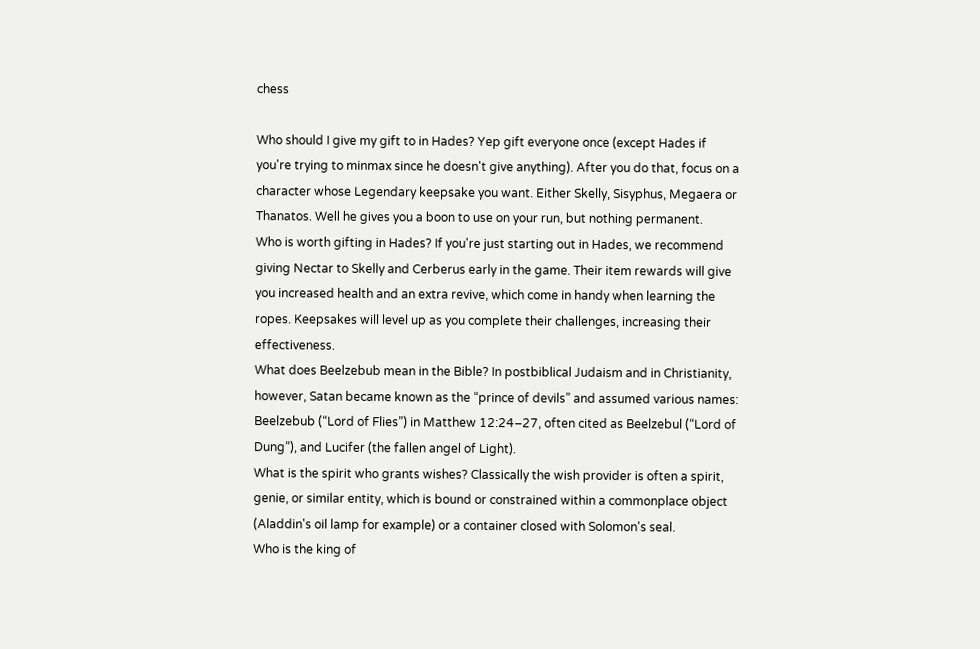chess

Who should I give my gift to in Hades? Yep gift everyone once (except Hades if you're trying to minmax since he doesn't give anything). After you do that, focus on a character whose Legendary keepsake you want. Either Skelly, Sisyphus, Megaera or Thanatos. Well he gives you a boon to use on your run, but nothing permanent.
Who is worth gifting in Hades? If you're just starting out in Hades, we recommend giving Nectar to Skelly and Cerberus early in the game. Their item rewards will give you increased health and an extra revive, which come in handy when learning the ropes. Keepsakes will level up as you complete their challenges, increasing their effectiveness.
What does Beelzebub mean in the Bible? In postbiblical Judaism and in Christianity, however, Satan became known as the “prince of devils” and assumed various names: Beelzebub (“Lord of Flies”) in Matthew 12:24–27, often cited as Beelzebul (“Lord of Dung”), and Lucifer (the fallen angel of Light).
What is the spirit who grants wishes? Classically the wish provider is often a spirit, genie, or similar entity, which is bound or constrained within a commonplace object (Aladdin's oil lamp for example) or a container closed with Solomon's seal.
Who is the king of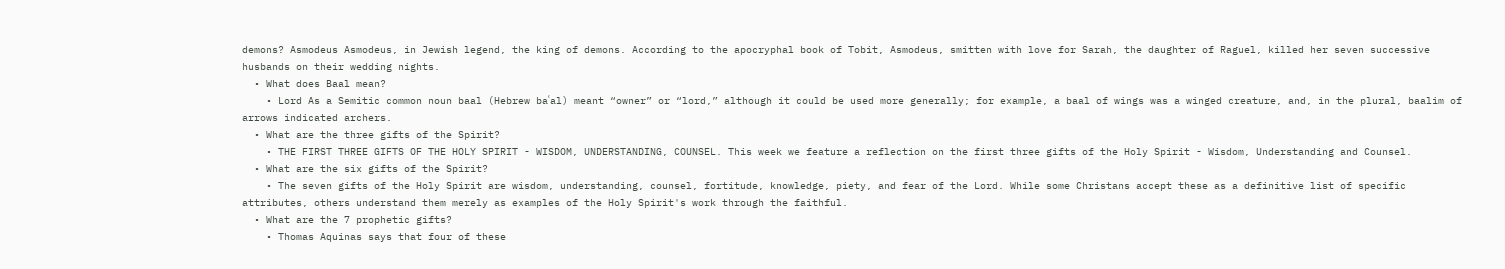demons? Asmodeus Asmodeus, in Jewish legend, the king of demons. According to the apocryphal book of Tobit, Asmodeus, smitten with love for Sarah, the daughter of Raguel, killed her seven successive husbands on their wedding nights.
  • What does Baal mean?
    • Lord As a Semitic common noun baal (Hebrew baʿal) meant “owner” or “lord,” although it could be used more generally; for example, a baal of wings was a winged creature, and, in the plural, baalim of arrows indicated archers.
  • What are the three gifts of the Spirit?
    • THE FIRST THREE GIFTS OF THE HOLY SPIRIT - WISDOM, UNDERSTANDING, COUNSEL. This week we feature a reflection on the first three gifts of the Holy Spirit - Wisdom, Understanding and Counsel.
  • What are the six gifts of the Spirit?
    • The seven gifts of the Holy Spirit are wisdom, understanding, counsel, fortitude, knowledge, piety, and fear of the Lord. While some Christans accept these as a definitive list of specific attributes, others understand them merely as examples of the Holy Spirit's work through the faithful.
  • What are the 7 prophetic gifts?
    • Thomas Aquinas says that four of these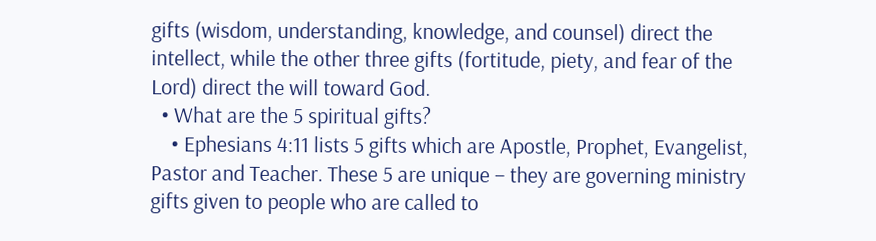gifts (wisdom, understanding, knowledge, and counsel) direct the intellect, while the other three gifts (fortitude, piety, and fear of the Lord) direct the will toward God.
  • What are the 5 spiritual gifts?
    • Ephesians 4:11 lists 5 gifts which are Apostle, Prophet, Evangelist, Pastor and Teacher. These 5 are unique – they are governing ministry gifts given to people who are called to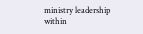ministry leadership within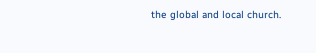the global and local church.